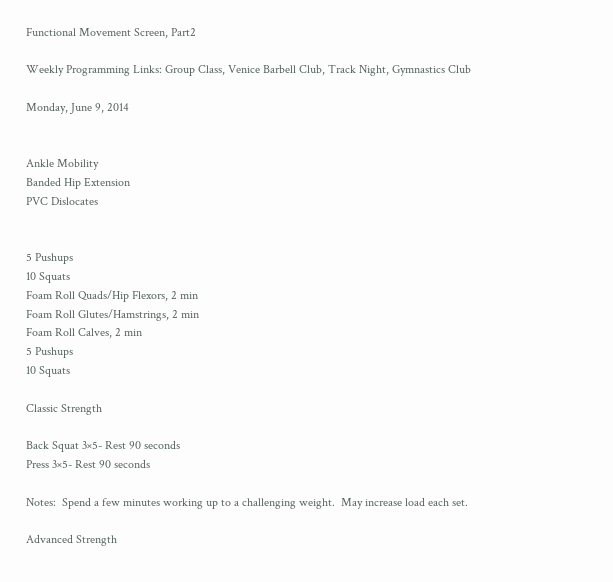Functional Movement Screen, Part2

Weekly Programming Links: Group Class, Venice Barbell Club, Track Night, Gymnastics Club

Monday, June 9, 2014


Ankle Mobility
Banded Hip Extension
PVC Dislocates


5 Pushups
10 Squats
Foam Roll Quads/Hip Flexors, 2 min
Foam Roll Glutes/Hamstrings, 2 min
Foam Roll Calves, 2 min
5 Pushups
10 Squats

Classic Strength

Back Squat 3×5- Rest 90 seconds
Press 3×5- Rest 90 seconds

Notes:  Spend a few minutes working up to a challenging weight.  May increase load each set.

Advanced Strength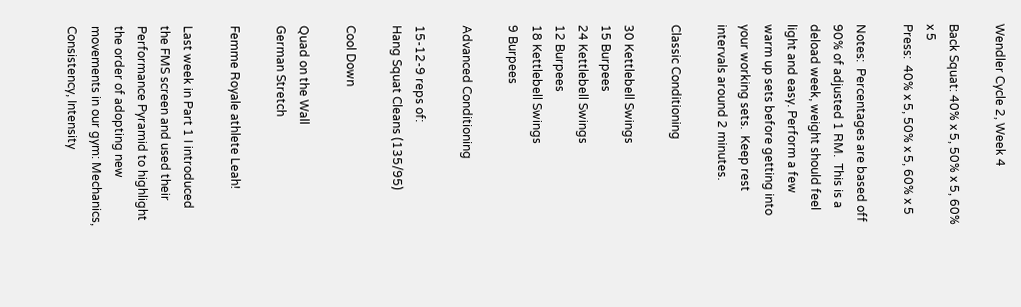Wendler Cycle 2, Week 4

Back Squat: 40% x 5, 50% x 5, 60% x 5
Press:  40% x 5, 50% x 5, 60% x 5

Notes:  Percentages are based off 90% of adjusted 1 RM.  This is a deload week, weight should feel light and easy. Perform a few warm up sets before getting into your working sets.  Keep rest intervals around 2 minutes.

Classic Conditioning

30 Kettlebell Swings
15 Burpees
24 Kettlebell Swings
12 Burpees
18 Kettlebell Swings
9 Burpees

Advanced Conditioning

15-12-9 reps of:
Hang Squat Cleans (135/95)

Cool Down

Quad on the Wall
German Stretch

Femme Royale athlete Leah!

Last week in Part 1 I introduced the FMS screen and used their Performance Pyramid to highlight the order of adopting new movements in our gym: Mechanics, Consistency, Intensity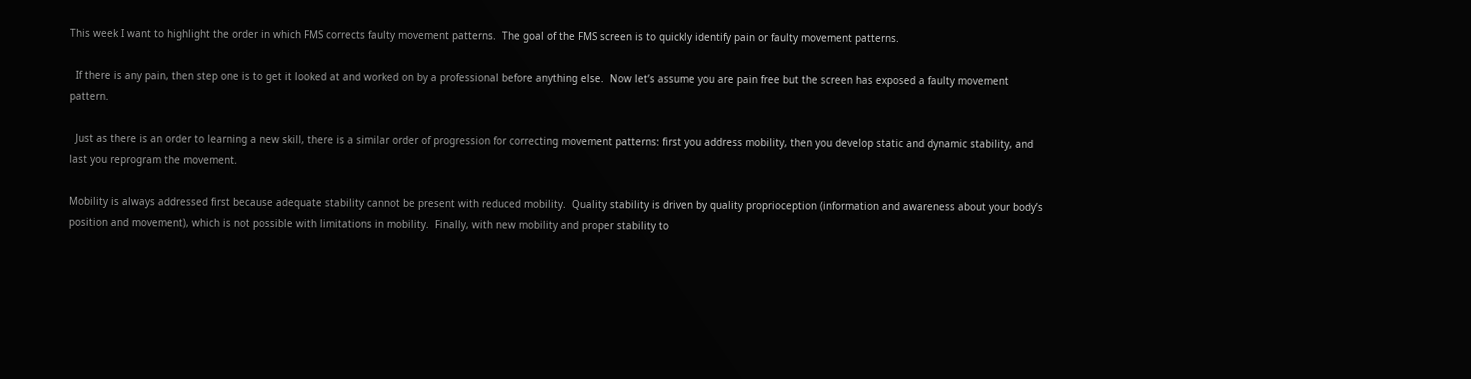This week I want to highlight the order in which FMS corrects faulty movement patterns.  The goal of the FMS screen is to quickly identify pain or faulty movement patterns.

  If there is any pain, then step one is to get it looked at and worked on by a professional before anything else.  Now let’s assume you are pain free but the screen has exposed a faulty movement pattern.

  Just as there is an order to learning a new skill, there is a similar order of progression for correcting movement patterns: first you address mobility, then you develop static and dynamic stability, and last you reprogram the movement.

Mobility is always addressed first because adequate stability cannot be present with reduced mobility.  Quality stability is driven by quality proprioception (information and awareness about your body’s position and movement), which is not possible with limitations in mobility.  Finally, with new mobility and proper stability to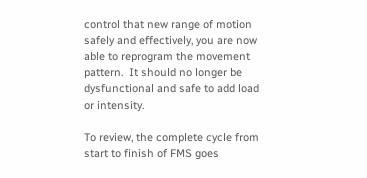control that new range of motion safely and effectively, you are now able to reprogram the movement pattern.  It should no longer be dysfunctional and safe to add load or intensity.

To review, the complete cycle from start to finish of FMS goes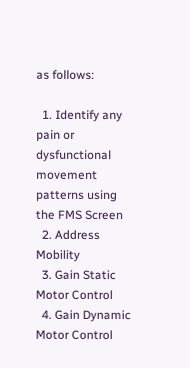as follows:

  1. Identify any pain or dysfunctional movement patterns using the FMS Screen
  2. Address Mobility
  3. Gain Static Motor Control
  4. Gain Dynamic Motor Control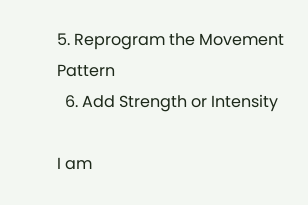5. Reprogram the Movement Pattern
  6. Add Strength or Intensity

I am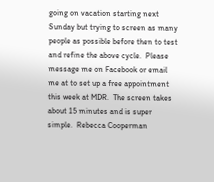going on vacation starting next Sunday but trying to screen as many people as possible before then to test and refine the above cycle.  Please message me on Facebook or email me at to set up a free appointment this week at MDR.  The screen takes about 15 minutes and is super simple.  Rebecca Cooperman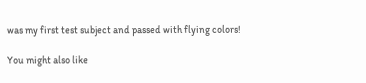was my first test subject and passed with flying colors!

You might also like